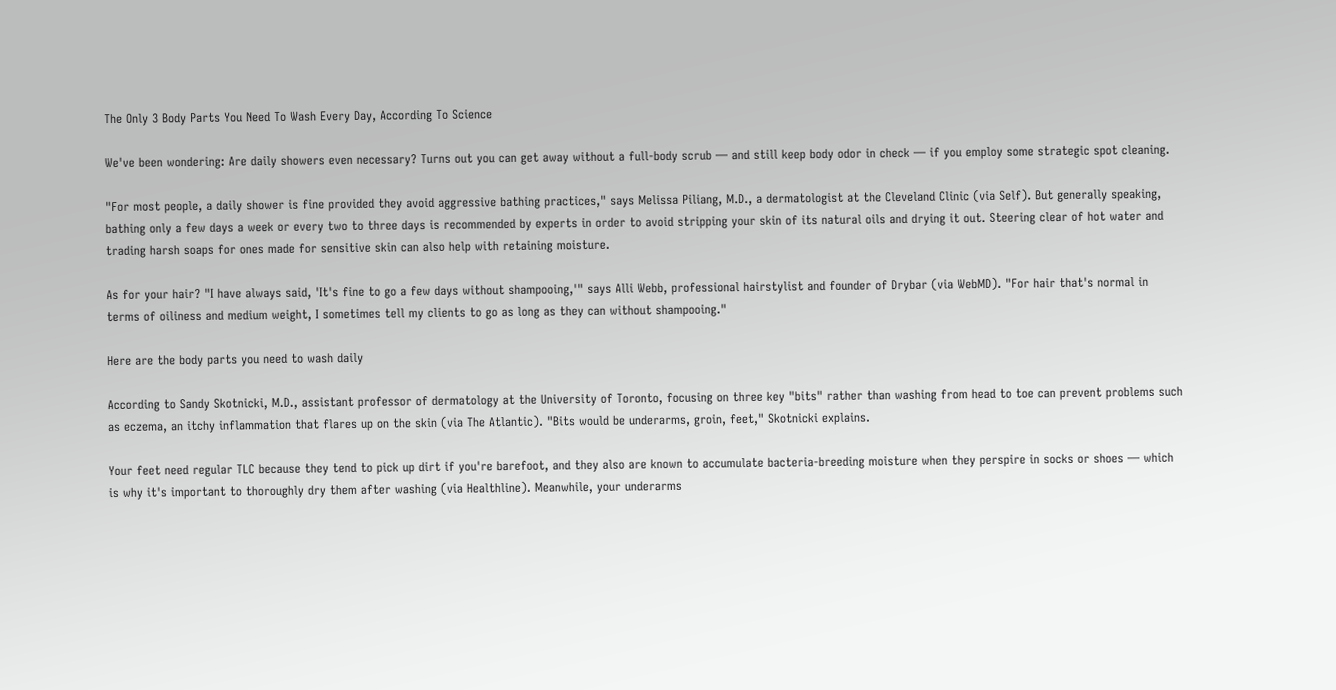The Only 3 Body Parts You Need To Wash Every Day, According To Science

We've been wondering: Are daily showers even necessary? Turns out you can get away without a full-body scrub — and still keep body odor in check — if you employ some strategic spot cleaning.

"For most people, a daily shower is fine provided they avoid aggressive bathing practices," says Melissa Piliang, M.D., a dermatologist at the Cleveland Clinic (via Self). But generally speaking, bathing only a few days a week or every two to three days is recommended by experts in order to avoid stripping your skin of its natural oils and drying it out. Steering clear of hot water and trading harsh soaps for ones made for sensitive skin can also help with retaining moisture.

As for your hair? "I have always said, 'It's fine to go a few days without shampooing,'" says Alli Webb, professional hairstylist and founder of Drybar (via WebMD). "For hair that's normal in terms of oiliness and medium weight, I sometimes tell my clients to go as long as they can without shampooing."

Here are the body parts you need to wash daily

According to Sandy Skotnicki, M.D., assistant professor of dermatology at the University of Toronto, focusing on three key "bits" rather than washing from head to toe can prevent problems such as eczema, an itchy inflammation that flares up on the skin (via The Atlantic). "Bits would be underarms, groin, feet," Skotnicki explains.

Your feet need regular TLC because they tend to pick up dirt if you're barefoot, and they also are known to accumulate bacteria-breeding moisture when they perspire in socks or shoes — which is why it's important to thoroughly dry them after washing (via Healthline). Meanwhile, your underarms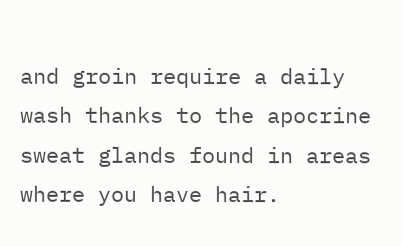and groin require a daily wash thanks to the apocrine sweat glands found in areas where you have hair.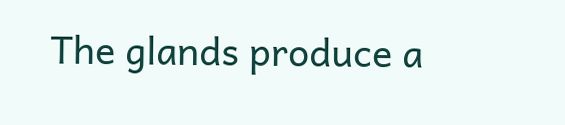The glands produce a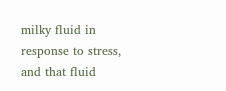milky fluid in response to stress, and that fluid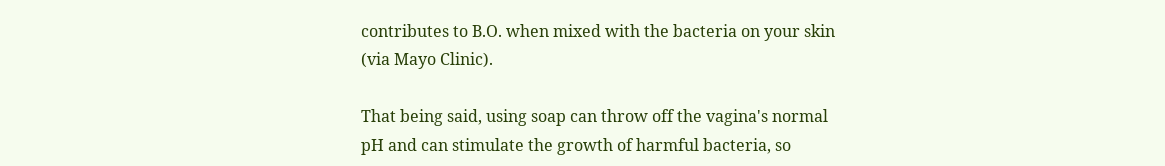contributes to B.O. when mixed with the bacteria on your skin (via Mayo Clinic).

That being said, using soap can throw off the vagina's normal pH and can stimulate the growth of harmful bacteria, so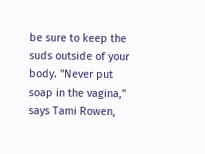be sure to keep the suds outside of your body. "Never put soap in the vagina," says Tami Rowen,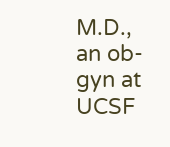M.D., an ob-gyn at UCSF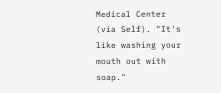Medical Center (via Self). "It's like washing your mouth out with soap."